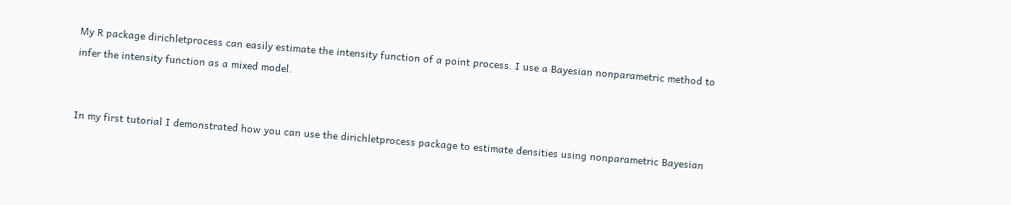My R package dirichletprocess can easily estimate the intensity function of a point process. I use a Bayesian nonparametric method to infer the intensity function as a mixed model.


In my first tutorial I demonstrated how you can use the dirichletprocess package to estimate densities using nonparametric Bayesian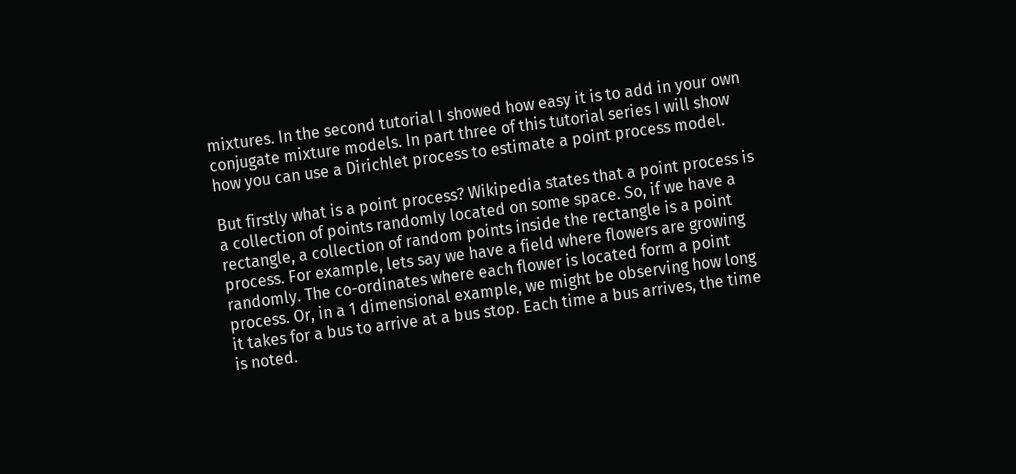mixtures. In the second tutorial I showed how easy it is to add in your own conjugate mixture models. In part three of this tutorial series I will show how you can use a Dirichlet process to estimate a point process model.

But firstly what is a point process? Wikipedia states that a point process is a collection of points randomly located on some space. So, if we have a rectangle, a collection of random points inside the rectangle is a point process. For example, lets say we have a field where flowers are growing randomly. The co-ordinates where each flower is located form a point process. Or, in a 1 dimensional example, we might be observing how long it takes for a bus to arrive at a bus stop. Each time a bus arrives, the time is noted.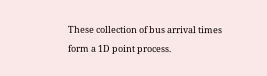These collection of bus arrival times form a 1D point process.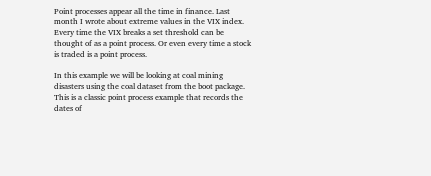Point processes appear all the time in finance. Last month I wrote about extreme values in the VIX index. Every time the VIX breaks a set threshold can be thought of as a point process. Or even every time a stock is traded is a point process.

In this example we will be looking at coal mining disasters using the coal dataset from the boot package. This is a classic point process example that records the dates of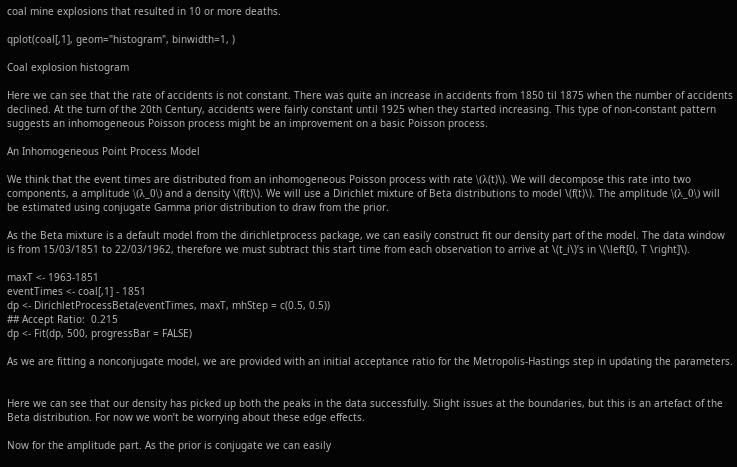coal mine explosions that resulted in 10 or more deaths.

qplot(coal[,1], geom="histogram", binwidth=1, )

Coal explosion histogram

Here we can see that the rate of accidents is not constant. There was quite an increase in accidents from 1850 til 1875 when the number of accidents declined. At the turn of the 20th Century, accidents were fairly constant until 1925 when they started increasing. This type of non-constant pattern suggests an inhomogeneous Poisson process might be an improvement on a basic Poisson process.

An Inhomogeneous Point Process Model

We think that the event times are distributed from an inhomogeneous Poisson process with rate \(λ(t)\). We will decompose this rate into two components, a amplitude \(λ_0\) and a density \(f(t)\). We will use a Dirichlet mixture of Beta distributions to model \(f(t)\). The amplitude \(λ_0\) will be estimated using conjugate Gamma prior distribution to draw from the prior.

As the Beta mixture is a default model from the dirichletprocess package, we can easily construct fit our density part of the model. The data window is from 15/03/1851 to 22/03/1962, therefore we must subtract this start time from each observation to arrive at \(t_i\)’s in \(\left[0, T \right]\).

maxT <- 1963-1851
eventTimes <- coal[,1] - 1851
dp <- DirichletProcessBeta(eventTimes, maxT, mhStep = c(0.5, 0.5))
## Accept Ratio:  0.215
dp <- Fit(dp, 500, progressBar = FALSE)

As we are fitting a nonconjugate model, we are provided with an initial acceptance ratio for the Metropolis-Hastings step in updating the parameters.


Here we can see that our density has picked up both the peaks in the data successfully. Slight issues at the boundaries, but this is an artefact of the Beta distribution. For now we won’t be worrying about these edge effects.

Now for the amplitude part. As the prior is conjugate we can easily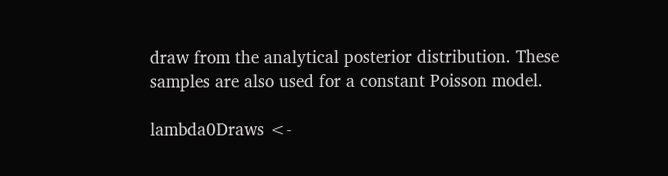draw from the analytical posterior distribution. These samples are also used for a constant Poisson model.

lambda0Draws <-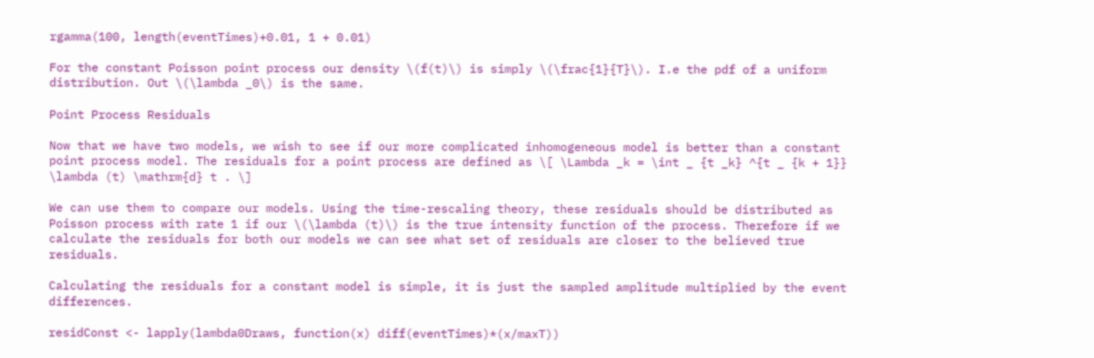rgamma(100, length(eventTimes)+0.01, 1 + 0.01)

For the constant Poisson point process our density \(f(t)\) is simply \(\frac{1}{T}\). I.e the pdf of a uniform distribution. Out \(\lambda _0\) is the same.

Point Process Residuals

Now that we have two models, we wish to see if our more complicated inhomogeneous model is better than a constant point process model. The residuals for a point process are defined as \[ \Lambda _k = \int _ {t _k} ^{t _ {k + 1}} \lambda (t) \mathrm{d} t . \]

We can use them to compare our models. Using the time-rescaling theory, these residuals should be distributed as Poisson process with rate 1 if our \(\lambda (t)\) is the true intensity function of the process. Therefore if we calculate the residuals for both our models we can see what set of residuals are closer to the believed true residuals.

Calculating the residuals for a constant model is simple, it is just the sampled amplitude multiplied by the event differences.

residConst <- lapply(lambda0Draws, function(x) diff(eventTimes)*(x/maxT))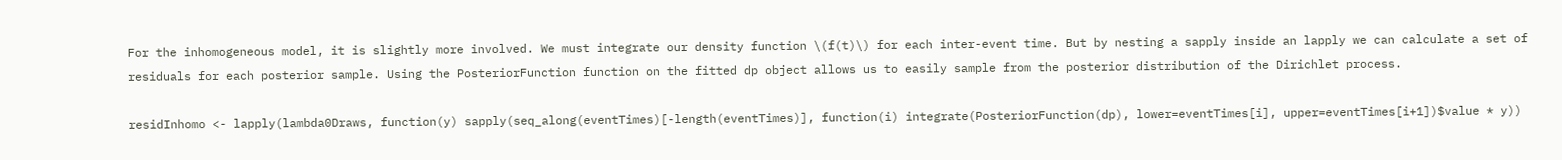For the inhomogeneous model, it is slightly more involved. We must integrate our density function \(f(t)\) for each inter-event time. But by nesting a sapply inside an lapply we can calculate a set of residuals for each posterior sample. Using the PosteriorFunction function on the fitted dp object allows us to easily sample from the posterior distribution of the Dirichlet process.

residInhomo <- lapply(lambda0Draws, function(y) sapply(seq_along(eventTimes)[-length(eventTimes)], function(i) integrate(PosteriorFunction(dp), lower=eventTimes[i], upper=eventTimes[i+1])$value * y))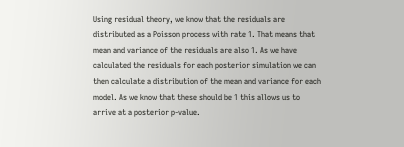Using residual theory, we know that the residuals are distributed as a Poisson process with rate 1. That means that mean and variance of the residuals are also 1. As we have calculated the residuals for each posterior simulation we can then calculate a distribution of the mean and variance for each model. As we know that these should be 1 this allows us to arrive at a posterior p-value.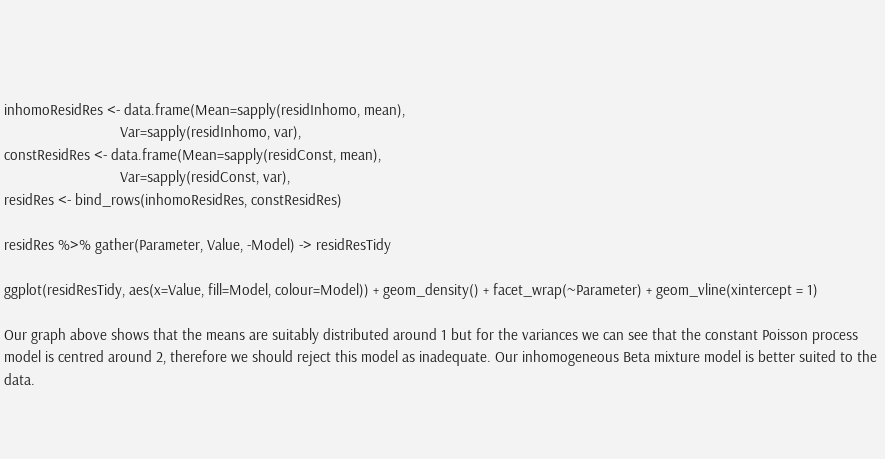inhomoResidRes <- data.frame(Mean=sapply(residInhomo, mean),
                             Var=sapply(residInhomo, var),
constResidRes <- data.frame(Mean=sapply(residConst, mean),
                             Var=sapply(residConst, var),
residRes <- bind_rows(inhomoResidRes, constResidRes)

residRes %>% gather(Parameter, Value, -Model) -> residResTidy

ggplot(residResTidy, aes(x=Value, fill=Model, colour=Model)) + geom_density() + facet_wrap(~Parameter) + geom_vline(xintercept = 1)

Our graph above shows that the means are suitably distributed around 1 but for the variances we can see that the constant Poisson process model is centred around 2, therefore we should reject this model as inadequate. Our inhomogeneous Beta mixture model is better suited to the data.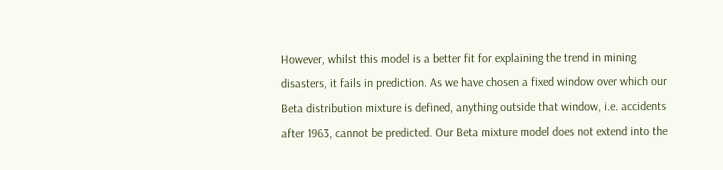However, whilst this model is a better fit for explaining the trend in mining disasters, it fails in prediction. As we have chosen a fixed window over which our Beta distribution mixture is defined, anything outside that window, i.e. accidents after 1963, cannot be predicted. Our Beta mixture model does not extend into the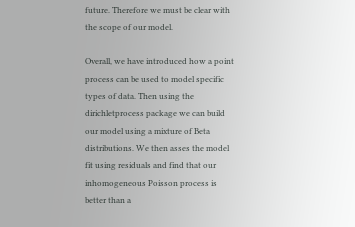future. Therefore we must be clear with the scope of our model.

Overall, we have introduced how a point process can be used to model specific types of data. Then using the dirichletprocess package we can build our model using a mixture of Beta distributions. We then asses the model fit using residuals and find that our inhomogeneous Poisson process is better than a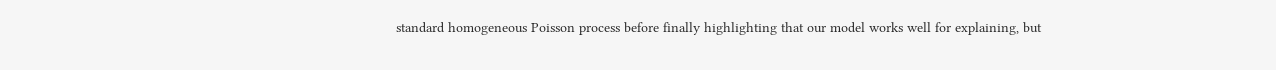standard homogeneous Poisson process before finally highlighting that our model works well for explaining, but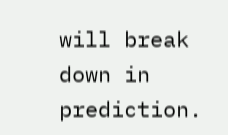will break down in prediction.